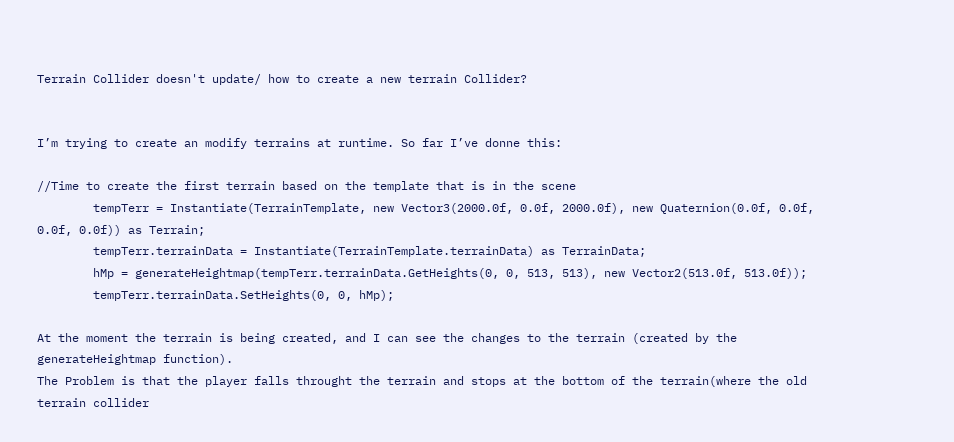Terrain Collider doesn't update/ how to create a new terrain Collider?


I’m trying to create an modify terrains at runtime. So far I’ve donne this:

//Time to create the first terrain based on the template that is in the scene
        tempTerr = Instantiate(TerrainTemplate, new Vector3(2000.0f, 0.0f, 2000.0f), new Quaternion(0.0f, 0.0f, 0.0f, 0.0f)) as Terrain;
        tempTerr.terrainData = Instantiate(TerrainTemplate.terrainData) as TerrainData;
        hMp = generateHeightmap(tempTerr.terrainData.GetHeights(0, 0, 513, 513), new Vector2(513.0f, 513.0f));
        tempTerr.terrainData.SetHeights(0, 0, hMp);

At the moment the terrain is being created, and I can see the changes to the terrain (created by the generateHeightmap function).
The Problem is that the player falls throught the terrain and stops at the bottom of the terrain(where the old terrain collider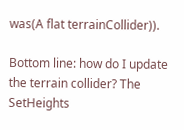was(A flat terrainCollider)).

Bottom line: how do I update the terrain collider? The SetHeights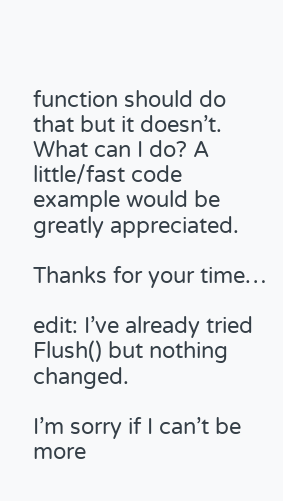function should do that but it doesn’t.
What can I do? A little/fast code example would be greatly appreciated.

Thanks for your time…

edit: I’ve already tried Flush() but nothing changed.

I’m sorry if I can’t be more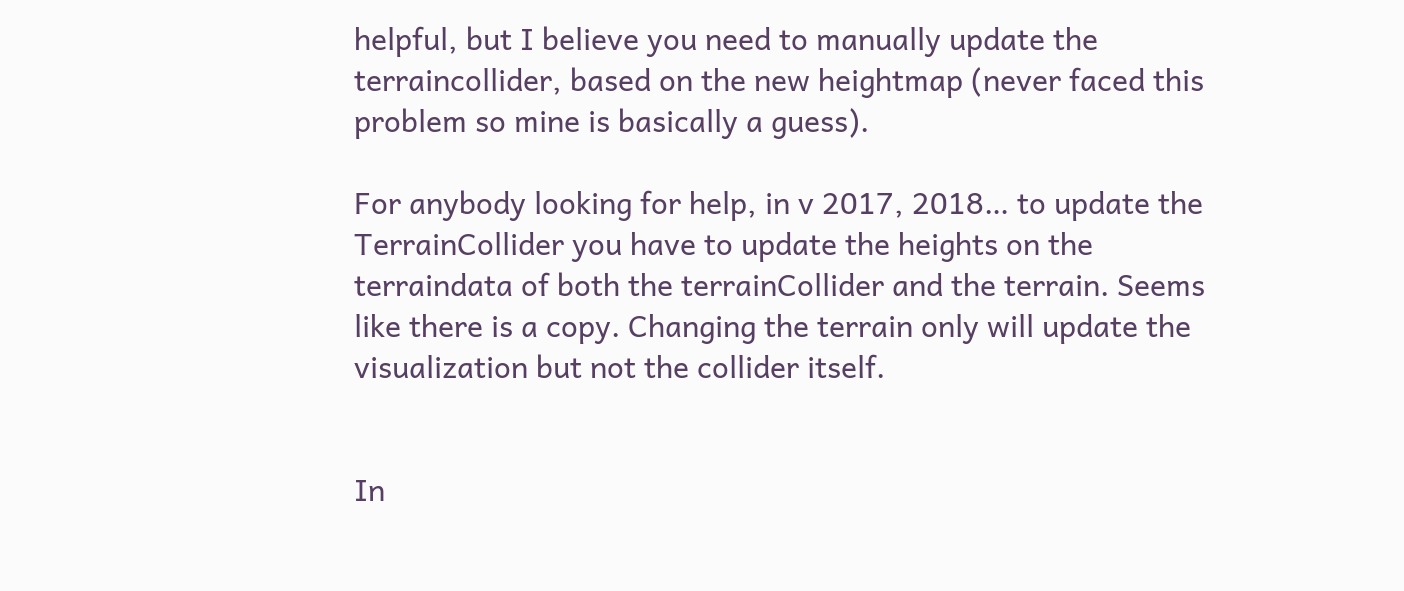helpful, but I believe you need to manually update the terraincollider, based on the new heightmap (never faced this problem so mine is basically a guess).

For anybody looking for help, in v 2017, 2018… to update the TerrainCollider you have to update the heights on the terraindata of both the terrainCollider and the terrain. Seems like there is a copy. Changing the terrain only will update the visualization but not the collider itself.


In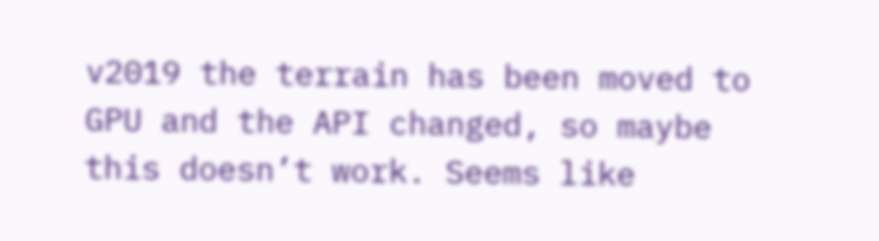v2019 the terrain has been moved to GPU and the API changed, so maybe this doesn’t work. Seems like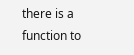there is a function to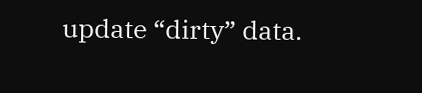update “dirty” data.